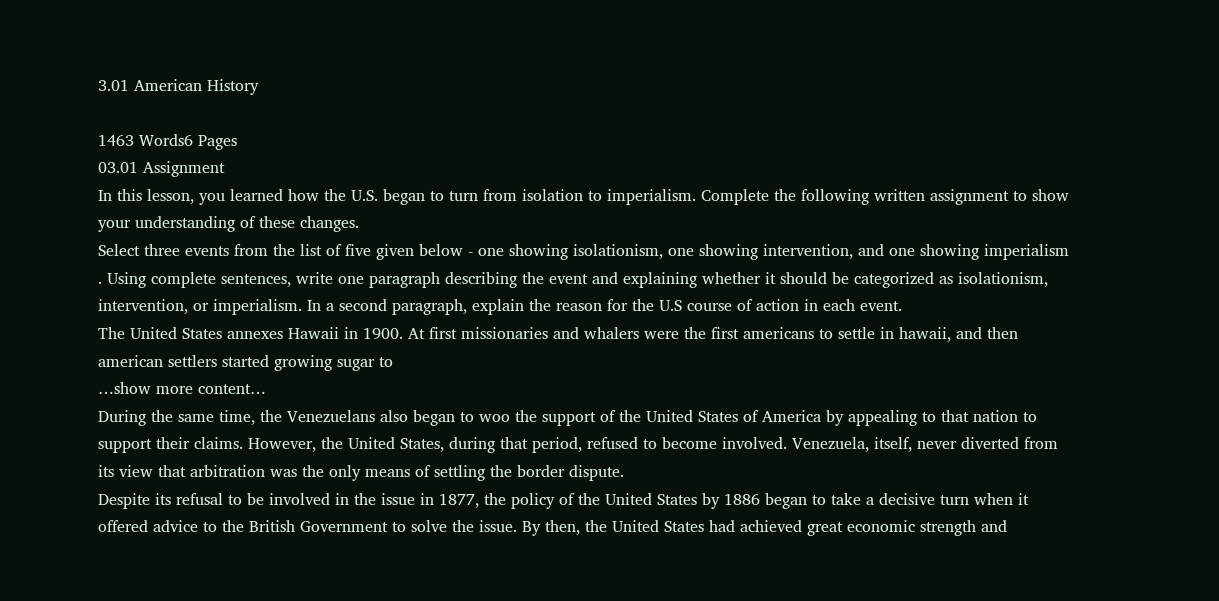3.01 American History

1463 Words6 Pages
03.01 Assignment
In this lesson, you learned how the U.S. began to turn from isolation to imperialism. Complete the following written assignment to show your understanding of these changes.
Select three events from the list of five given below - one showing isolationism, one showing intervention, and one showing imperialism . Using complete sentences, write one paragraph describing the event and explaining whether it should be categorized as isolationism, intervention, or imperialism. In a second paragraph, explain the reason for the U.S course of action in each event.
The United States annexes Hawaii in 1900. At first missionaries and whalers were the first americans to settle in hawaii, and then american settlers started growing sugar to
…show more content…
During the same time, the Venezuelans also began to woo the support of the United States of America by appealing to that nation to support their claims. However, the United States, during that period, refused to become involved. Venezuela, itself, never diverted from its view that arbitration was the only means of settling the border dispute.
Despite its refusal to be involved in the issue in 1877, the policy of the United States by 1886 began to take a decisive turn when it offered advice to the British Government to solve the issue. By then, the United States had achieved great economic strength and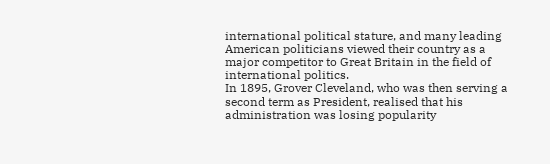international political stature, and many leading American politicians viewed their country as a major competitor to Great Britain in the field of international politics.
In 1895, Grover Cleveland, who was then serving a second term as President, realised that his administration was losing popularity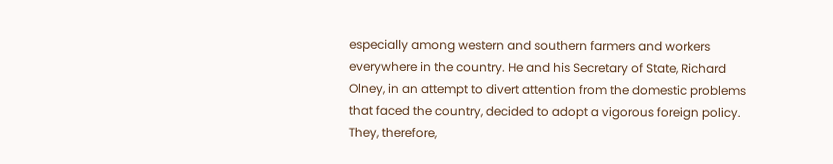especially among western and southern farmers and workers everywhere in the country. He and his Secretary of State, Richard Olney, in an attempt to divert attention from the domestic problems that faced the country, decided to adopt a vigorous foreign policy. They, therefore,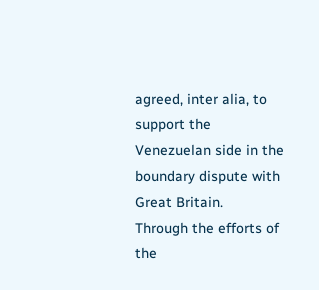agreed, inter alia, to support the Venezuelan side in the boundary dispute with Great Britain.
Through the efforts of the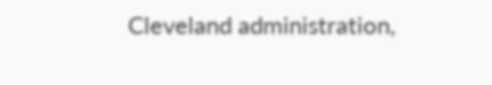Cleveland administration,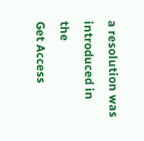a resolution was introduced in the
Get Access